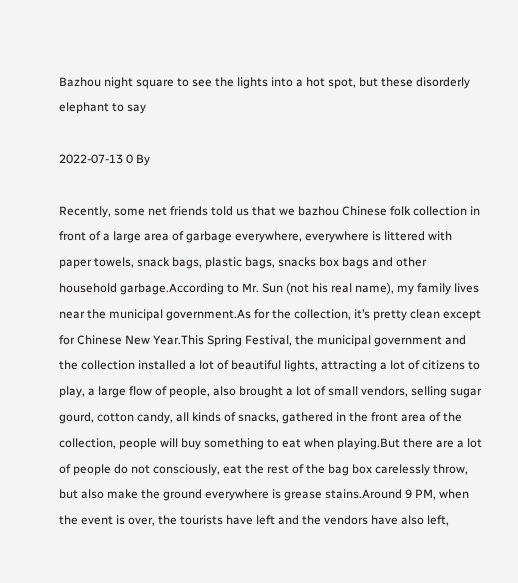Bazhou night square to see the lights into a hot spot, but these disorderly elephant to say

2022-07-13 0 By

Recently, some net friends told us that we bazhou Chinese folk collection in front of a large area of garbage everywhere, everywhere is littered with paper towels, snack bags, plastic bags, snacks box bags and other household garbage.According to Mr. Sun (not his real name), my family lives near the municipal government.As for the collection, it’s pretty clean except for Chinese New Year.This Spring Festival, the municipal government and the collection installed a lot of beautiful lights, attracting a lot of citizens to play, a large flow of people, also brought a lot of small vendors, selling sugar gourd, cotton candy, all kinds of snacks, gathered in the front area of the collection, people will buy something to eat when playing.But there are a lot of people do not consciously, eat the rest of the bag box carelessly throw, but also make the ground everywhere is grease stains.Around 9 PM, when the event is over, the tourists have left and the vendors have also left,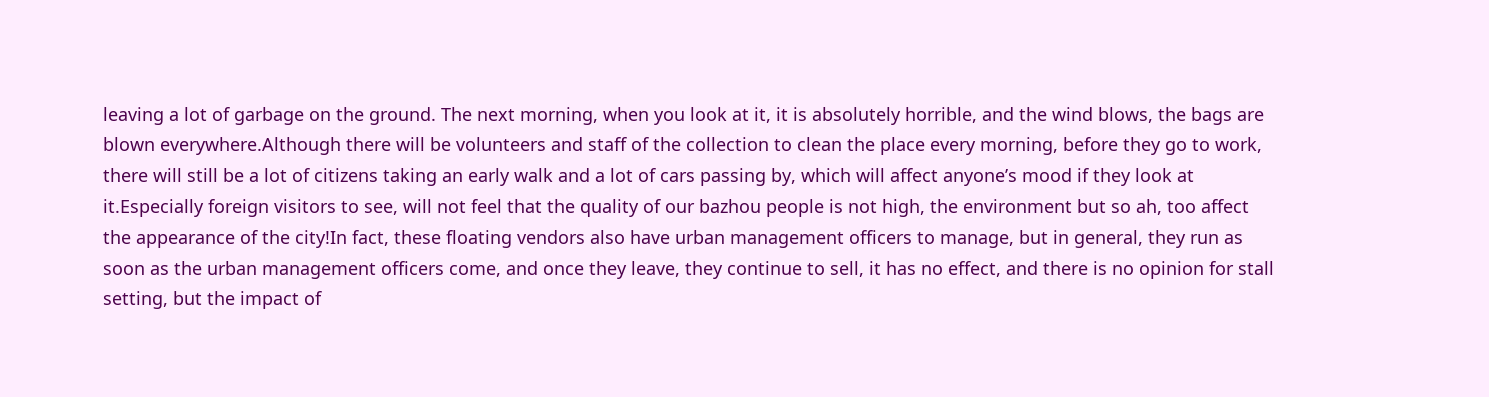leaving a lot of garbage on the ground. The next morning, when you look at it, it is absolutely horrible, and the wind blows, the bags are blown everywhere.Although there will be volunteers and staff of the collection to clean the place every morning, before they go to work, there will still be a lot of citizens taking an early walk and a lot of cars passing by, which will affect anyone’s mood if they look at it.Especially foreign visitors to see, will not feel that the quality of our bazhou people is not high, the environment but so ah, too affect the appearance of the city!In fact, these floating vendors also have urban management officers to manage, but in general, they run as soon as the urban management officers come, and once they leave, they continue to sell, it has no effect, and there is no opinion for stall setting, but the impact of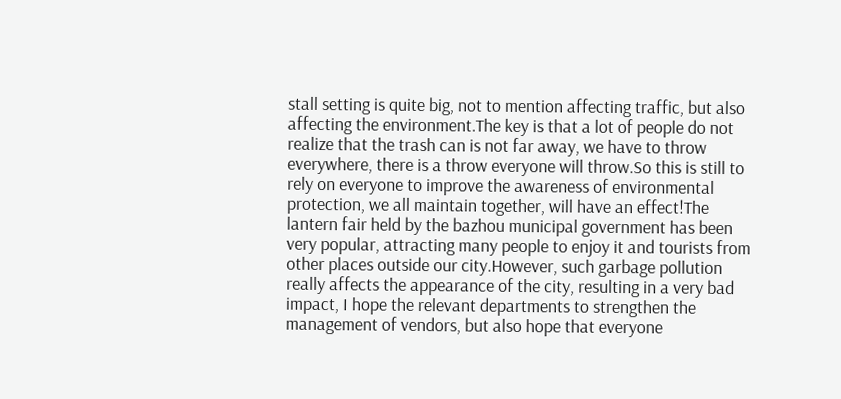stall setting is quite big, not to mention affecting traffic, but also affecting the environment.The key is that a lot of people do not realize that the trash can is not far away, we have to throw everywhere, there is a throw everyone will throw.So this is still to rely on everyone to improve the awareness of environmental protection, we all maintain together, will have an effect!The lantern fair held by the bazhou municipal government has been very popular, attracting many people to enjoy it and tourists from other places outside our city.However, such garbage pollution really affects the appearance of the city, resulting in a very bad impact, I hope the relevant departments to strengthen the management of vendors, but also hope that everyone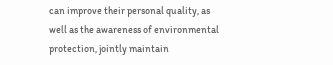can improve their personal quality, as well as the awareness of environmental protection, jointly maintain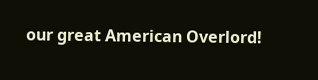our great American Overlord!